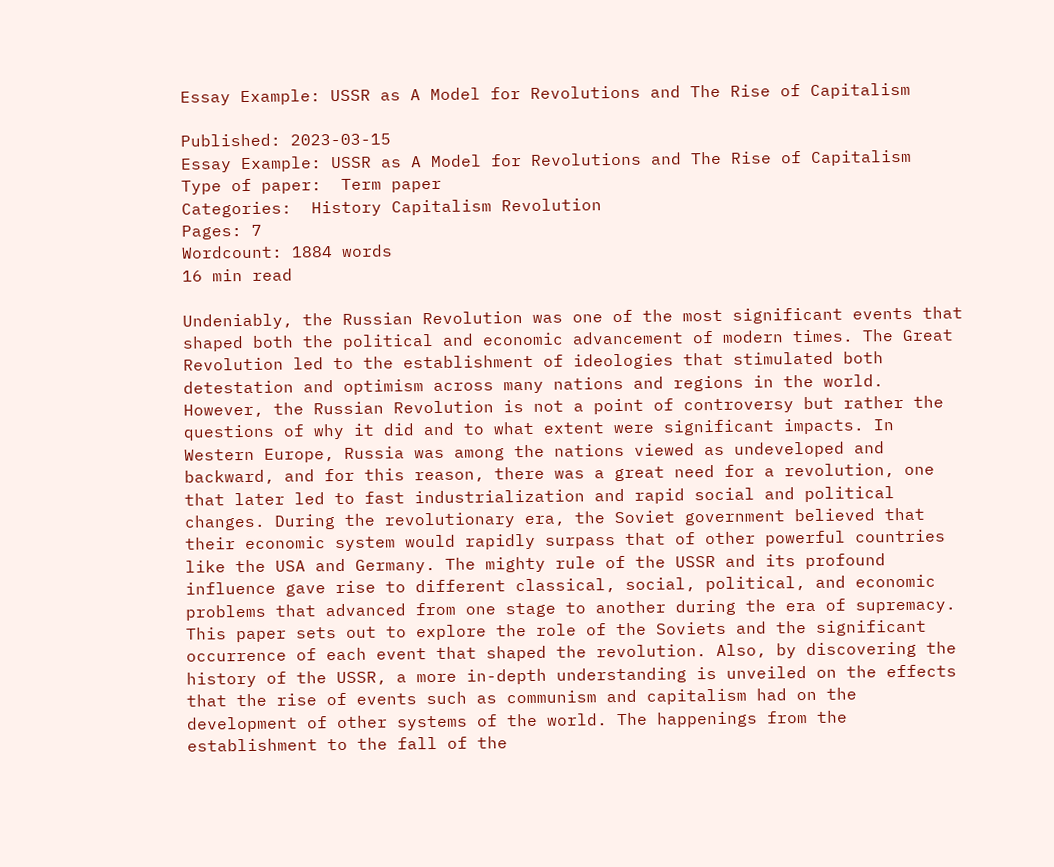Essay Example: USSR as A Model for Revolutions and The Rise of Capitalism

Published: 2023-03-15
Essay Example: USSR as A Model for Revolutions and The Rise of Capitalism
Type of paper:  Term paper
Categories:  History Capitalism Revolution
Pages: 7
Wordcount: 1884 words
16 min read

Undeniably, the Russian Revolution was one of the most significant events that shaped both the political and economic advancement of modern times. The Great Revolution led to the establishment of ideologies that stimulated both detestation and optimism across many nations and regions in the world. However, the Russian Revolution is not a point of controversy but rather the questions of why it did and to what extent were significant impacts. In Western Europe, Russia was among the nations viewed as undeveloped and backward, and for this reason, there was a great need for a revolution, one that later led to fast industrialization and rapid social and political changes. During the revolutionary era, the Soviet government believed that their economic system would rapidly surpass that of other powerful countries like the USA and Germany. The mighty rule of the USSR and its profound influence gave rise to different classical, social, political, and economic problems that advanced from one stage to another during the era of supremacy. This paper sets out to explore the role of the Soviets and the significant occurrence of each event that shaped the revolution. Also, by discovering the history of the USSR, a more in-depth understanding is unveiled on the effects that the rise of events such as communism and capitalism had on the development of other systems of the world. The happenings from the establishment to the fall of the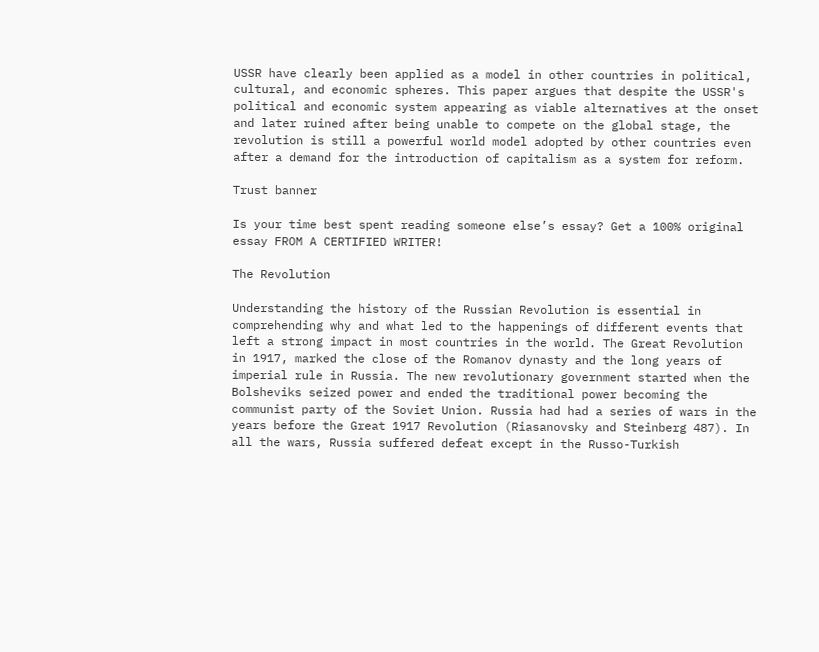USSR have clearly been applied as a model in other countries in political, cultural, and economic spheres. This paper argues that despite the USSR's political and economic system appearing as viable alternatives at the onset and later ruined after being unable to compete on the global stage, the revolution is still a powerful world model adopted by other countries even after a demand for the introduction of capitalism as a system for reform.

Trust banner

Is your time best spent reading someone else’s essay? Get a 100% original essay FROM A CERTIFIED WRITER!

The Revolution

Understanding the history of the Russian Revolution is essential in comprehending why and what led to the happenings of different events that left a strong impact in most countries in the world. The Great Revolution in 1917, marked the close of the Romanov dynasty and the long years of imperial rule in Russia. The new revolutionary government started when the Bolsheviks seized power and ended the traditional power becoming the communist party of the Soviet Union. Russia had had a series of wars in the years before the Great 1917 Revolution (Riasanovsky and Steinberg 487). In all the wars, Russia suffered defeat except in the Russo-Turkish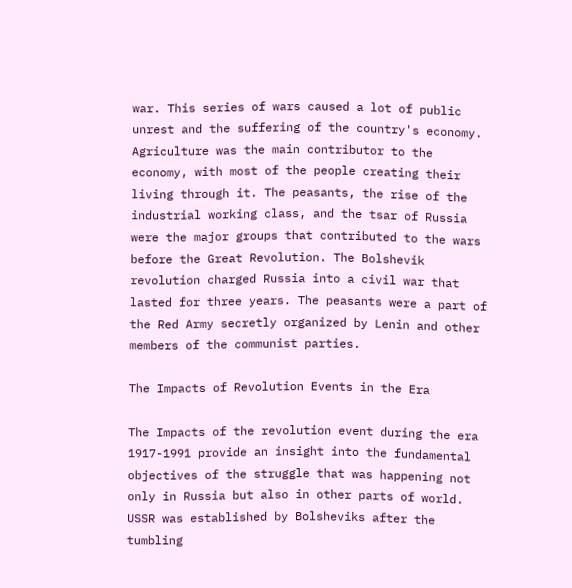war. This series of wars caused a lot of public unrest and the suffering of the country's economy. Agriculture was the main contributor to the economy, with most of the people creating their living through it. The peasants, the rise of the industrial working class, and the tsar of Russia were the major groups that contributed to the wars before the Great Revolution. The Bolshevik revolution charged Russia into a civil war that lasted for three years. The peasants were a part of the Red Army secretly organized by Lenin and other members of the communist parties.

The Impacts of Revolution Events in the Era

The Impacts of the revolution event during the era 1917-1991 provide an insight into the fundamental objectives of the struggle that was happening not only in Russia but also in other parts of world. USSR was established by Bolsheviks after the tumbling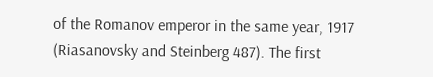of the Romanov emperor in the same year, 1917 (Riasanovsky and Steinberg 487). The first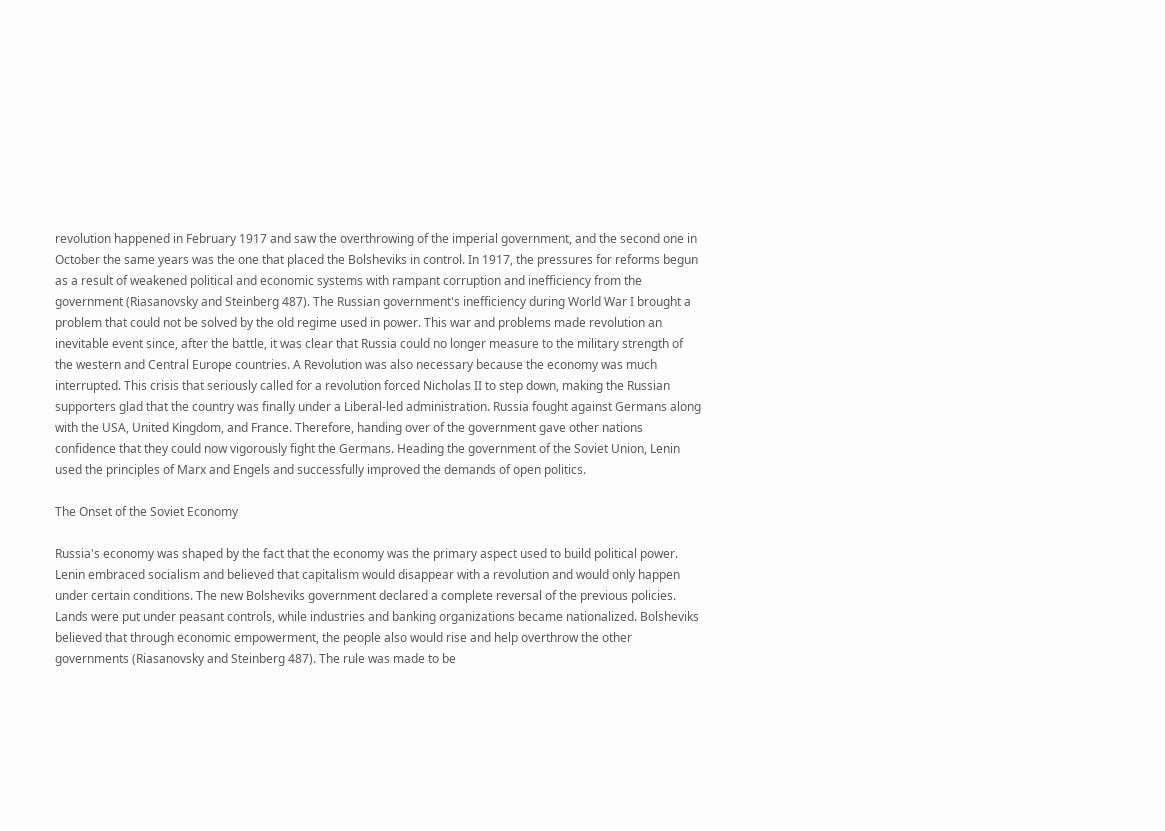revolution happened in February 1917 and saw the overthrowing of the imperial government, and the second one in October the same years was the one that placed the Bolsheviks in control. In 1917, the pressures for reforms begun as a result of weakened political and economic systems with rampant corruption and inefficiency from the government (Riasanovsky and Steinberg 487). The Russian government's inefficiency during World War I brought a problem that could not be solved by the old regime used in power. This war and problems made revolution an inevitable event since, after the battle, it was clear that Russia could no longer measure to the military strength of the western and Central Europe countries. A Revolution was also necessary because the economy was much interrupted. This crisis that seriously called for a revolution forced Nicholas II to step down, making the Russian supporters glad that the country was finally under a Liberal-led administration. Russia fought against Germans along with the USA, United Kingdom, and France. Therefore, handing over of the government gave other nations confidence that they could now vigorously fight the Germans. Heading the government of the Soviet Union, Lenin used the principles of Marx and Engels and successfully improved the demands of open politics.

The Onset of the Soviet Economy

Russia's economy was shaped by the fact that the economy was the primary aspect used to build political power. Lenin embraced socialism and believed that capitalism would disappear with a revolution and would only happen under certain conditions. The new Bolsheviks government declared a complete reversal of the previous policies. Lands were put under peasant controls, while industries and banking organizations became nationalized. Bolsheviks believed that through economic empowerment, the people also would rise and help overthrow the other governments (Riasanovsky and Steinberg 487). The rule was made to be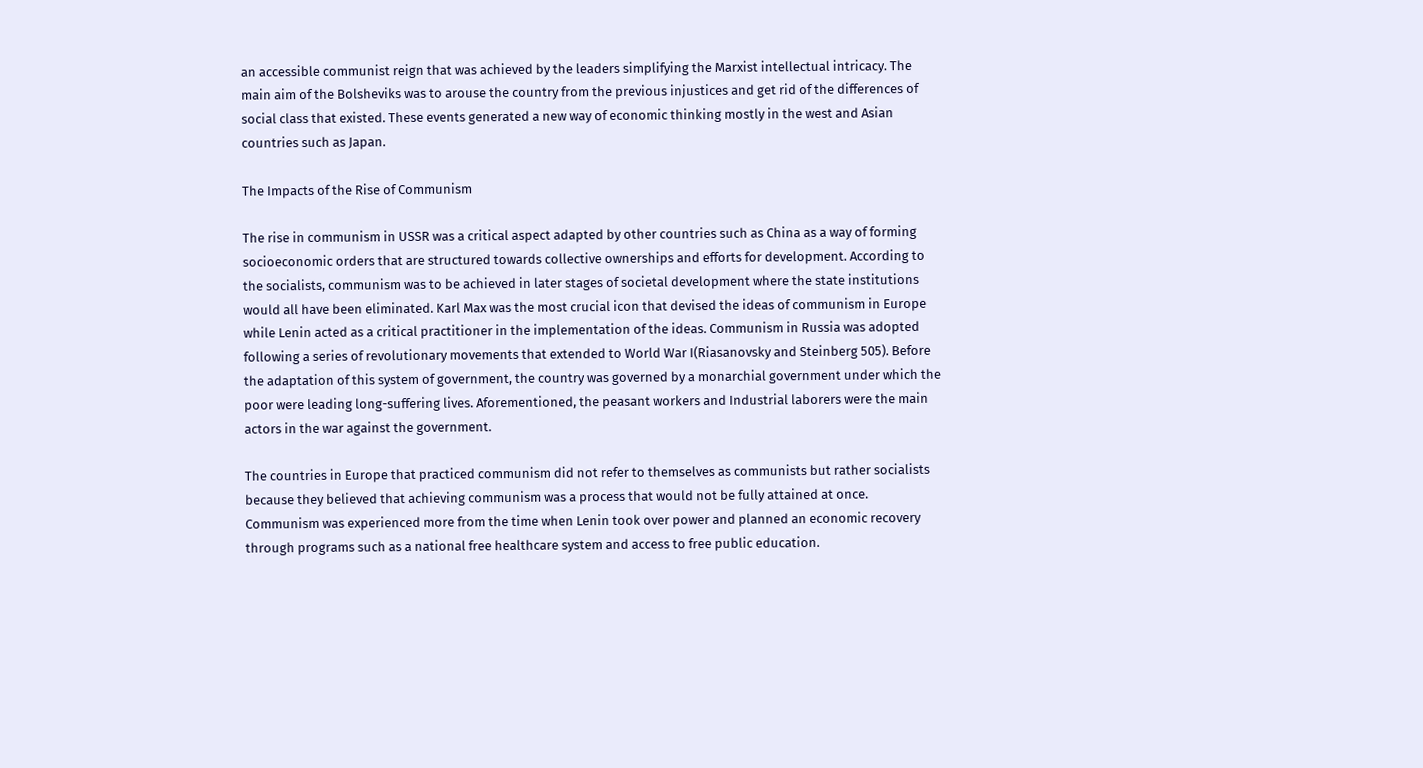an accessible communist reign that was achieved by the leaders simplifying the Marxist intellectual intricacy. The main aim of the Bolsheviks was to arouse the country from the previous injustices and get rid of the differences of social class that existed. These events generated a new way of economic thinking mostly in the west and Asian countries such as Japan.

The Impacts of the Rise of Communism

The rise in communism in USSR was a critical aspect adapted by other countries such as China as a way of forming socioeconomic orders that are structured towards collective ownerships and efforts for development. According to the socialists, communism was to be achieved in later stages of societal development where the state institutions would all have been eliminated. Karl Max was the most crucial icon that devised the ideas of communism in Europe while Lenin acted as a critical practitioner in the implementation of the ideas. Communism in Russia was adopted following a series of revolutionary movements that extended to World War I(Riasanovsky and Steinberg 505). Before the adaptation of this system of government, the country was governed by a monarchial government under which the poor were leading long-suffering lives. Aforementioned, the peasant workers and Industrial laborers were the main actors in the war against the government.

The countries in Europe that practiced communism did not refer to themselves as communists but rather socialists because they believed that achieving communism was a process that would not be fully attained at once. Communism was experienced more from the time when Lenin took over power and planned an economic recovery through programs such as a national free healthcare system and access to free public education.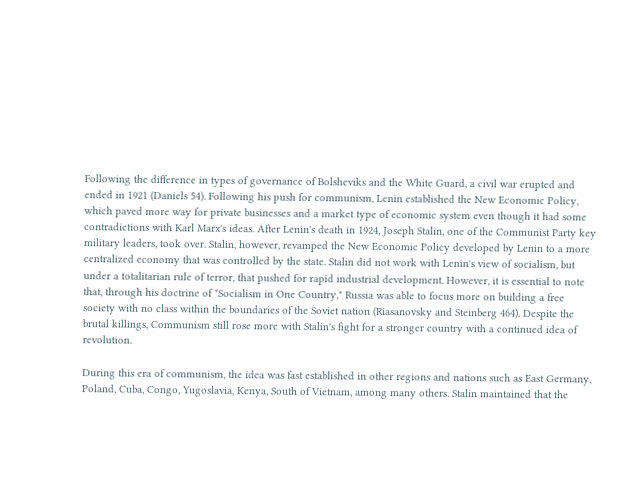Following the difference in types of governance of Bolsheviks and the White Guard, a civil war erupted and ended in 1921 (Daniels 54). Following his push for communism, Lenin established the New Economic Policy, which paved more way for private businesses and a market type of economic system even though it had some contradictions with Karl Marx's ideas. After Lenin's death in 1924, Joseph Stalin, one of the Communist Party key military leaders, took over. Stalin, however, revamped the New Economic Policy developed by Lenin to a more centralized economy that was controlled by the state. Stalin did not work with Lenin's view of socialism, but under a totalitarian rule of terror, that pushed for rapid industrial development. However, it is essential to note that, through his doctrine of "Socialism in One Country," Russia was able to focus more on building a free society with no class within the boundaries of the Soviet nation (Riasanovsky and Steinberg 464). Despite the brutal killings, Communism still rose more with Stalin's fight for a stronger country with a continued idea of revolution.

During this era of communism, the idea was fast established in other regions and nations such as East Germany, Poland, Cuba, Congo, Yugoslavia, Kenya, South of Vietnam, among many others. Stalin maintained that the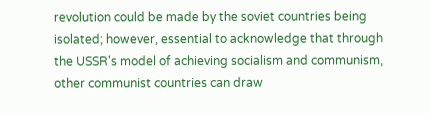revolution could be made by the soviet countries being isolated; however, essential to acknowledge that through the USSR's model of achieving socialism and communism, other communist countries can draw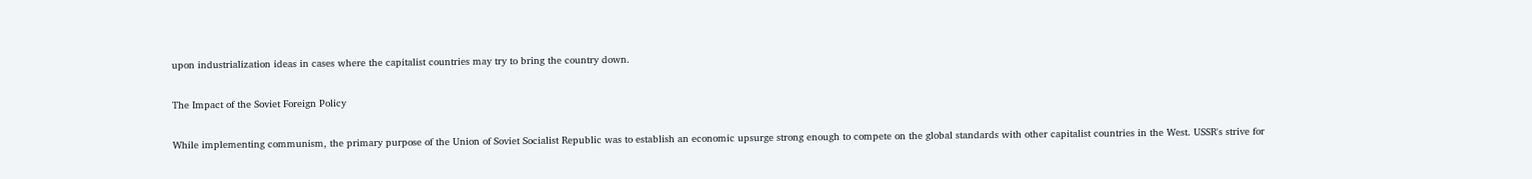upon industrialization ideas in cases where the capitalist countries may try to bring the country down.

The Impact of the Soviet Foreign Policy

While implementing communism, the primary purpose of the Union of Soviet Socialist Republic was to establish an economic upsurge strong enough to compete on the global standards with other capitalist countries in the West. USSR's strive for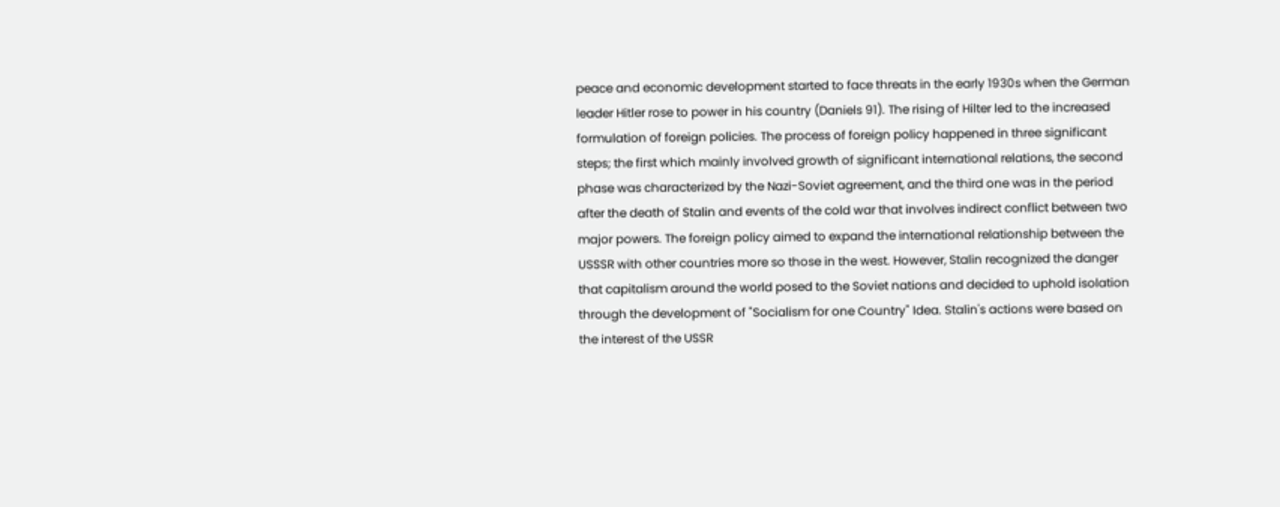peace and economic development started to face threats in the early 1930s when the German leader Hitler rose to power in his country (Daniels 91). The rising of Hilter led to the increased formulation of foreign policies. The process of foreign policy happened in three significant steps; the first which mainly involved growth of significant international relations, the second phase was characterized by the Nazi-Soviet agreement, and the third one was in the period after the death of Stalin and events of the cold war that involves indirect conflict between two major powers. The foreign policy aimed to expand the international relationship between the USSSR with other countries more so those in the west. However, Stalin recognized the danger that capitalism around the world posed to the Soviet nations and decided to uphold isolation through the development of "Socialism for one Country" Idea. Stalin's actions were based on the interest of the USSR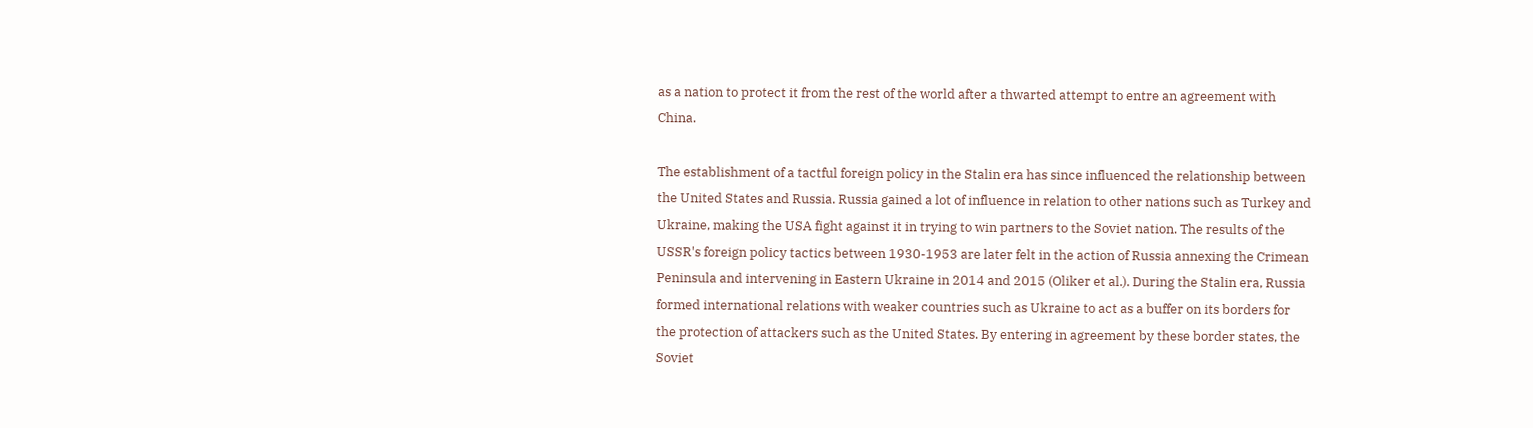as a nation to protect it from the rest of the world after a thwarted attempt to entre an agreement with China.

The establishment of a tactful foreign policy in the Stalin era has since influenced the relationship between the United States and Russia. Russia gained a lot of influence in relation to other nations such as Turkey and Ukraine, making the USA fight against it in trying to win partners to the Soviet nation. The results of the USSR's foreign policy tactics between 1930-1953 are later felt in the action of Russia annexing the Crimean Peninsula and intervening in Eastern Ukraine in 2014 and 2015 (Oliker et al.). During the Stalin era, Russia formed international relations with weaker countries such as Ukraine to act as a buffer on its borders for the protection of attackers such as the United States. By entering in agreement by these border states, the Soviet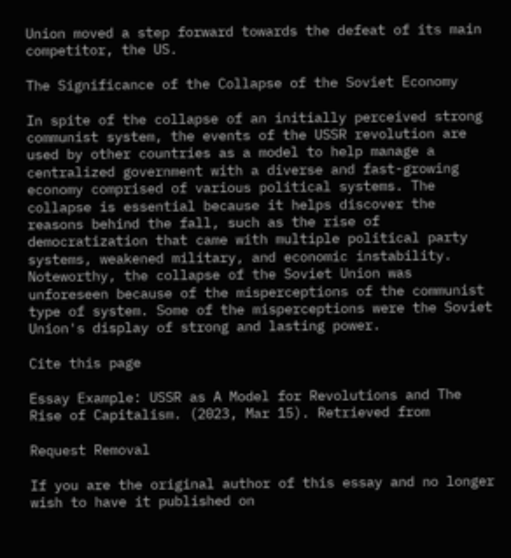Union moved a step forward towards the defeat of its main competitor, the US.

The Significance of the Collapse of the Soviet Economy

In spite of the collapse of an initially perceived strong communist system, the events of the USSR revolution are used by other countries as a model to help manage a centralized government with a diverse and fast-growing economy comprised of various political systems. The collapse is essential because it helps discover the reasons behind the fall, such as the rise of democratization that came with multiple political party systems, weakened military, and economic instability. Noteworthy, the collapse of the Soviet Union was unforeseen because of the misperceptions of the communist type of system. Some of the misperceptions were the Soviet Union's display of strong and lasting power.

Cite this page

Essay Example: USSR as A Model for Revolutions and The Rise of Capitalism. (2023, Mar 15). Retrieved from

Request Removal

If you are the original author of this essay and no longer wish to have it published on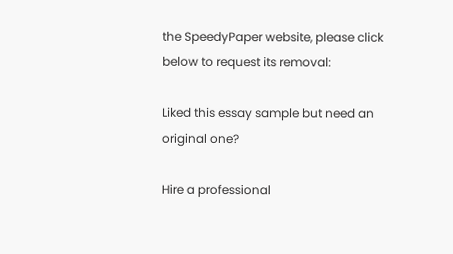the SpeedyPaper website, please click below to request its removal:

Liked this essay sample but need an original one?

Hire a professional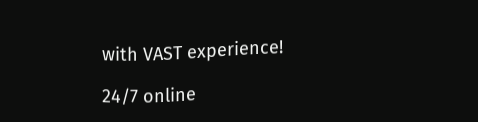with VAST experience!

24/7 online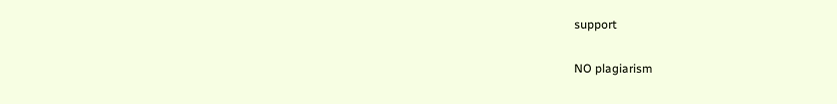support

NO plagiarism